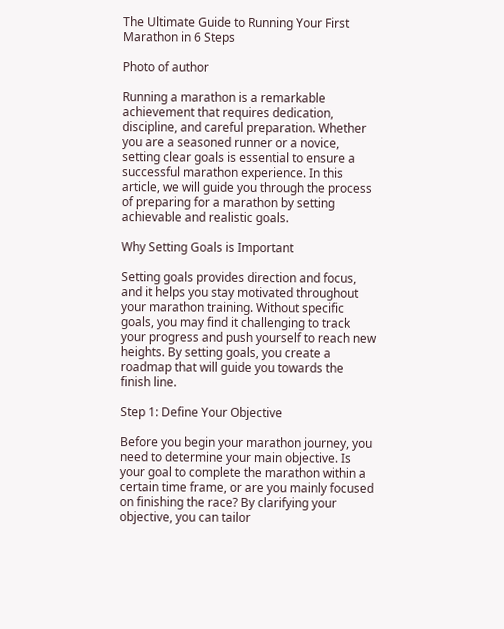The Ultimate Guide to Running Your First Marathon in 6 Steps

Photo of author

Running a marathon is a remarkable achievement that requires dedication, discipline, and careful preparation. Whether you are a seasoned runner or a novice, setting clear goals is essential to ensure a successful marathon experience. In this article, we will guide you through the process of preparing for a marathon by setting achievable and realistic goals.

Why Setting Goals is Important

Setting goals provides direction and focus, and it helps you stay motivated throughout your marathon training. Without specific goals, you may find it challenging to track your progress and push yourself to reach new heights. By setting goals, you create a roadmap that will guide you towards the finish line.

Step 1: Define Your Objective

Before you begin your marathon journey, you need to determine your main objective. Is your goal to complete the marathon within a certain time frame, or are you mainly focused on finishing the race? By clarifying your objective, you can tailor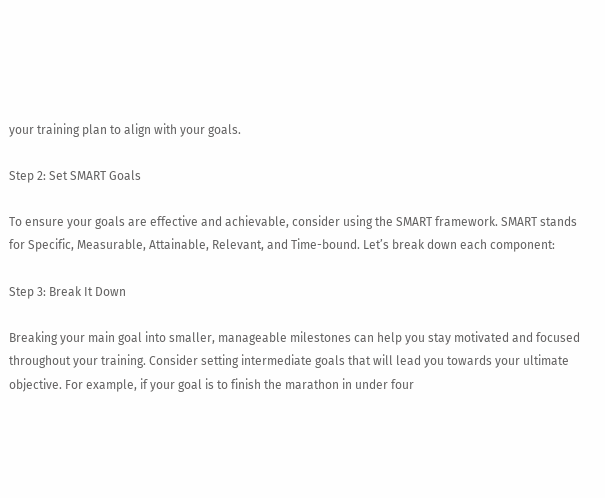your training plan to align with your goals.

Step 2: Set SMART Goals

To ensure your goals are effective and achievable, consider using the SMART framework. SMART stands for Specific, Measurable, Attainable, Relevant, and Time-bound. Let’s break down each component:

Step 3: Break It Down

Breaking your main goal into smaller, manageable milestones can help you stay motivated and focused throughout your training. Consider setting intermediate goals that will lead you towards your ultimate objective. For example, if your goal is to finish the marathon in under four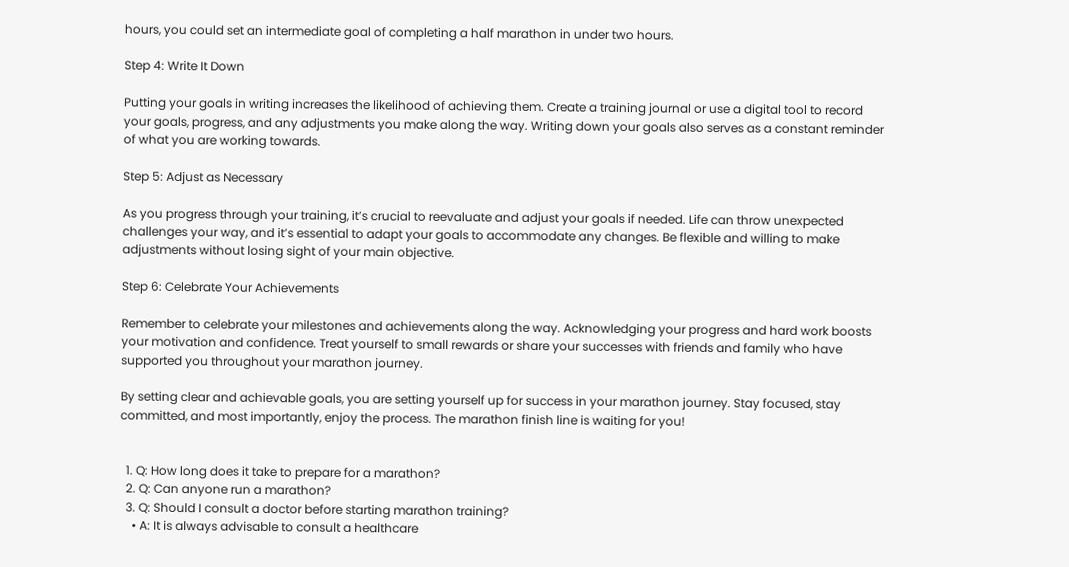hours, you could set an intermediate goal of completing a half marathon in under two hours.

Step 4: Write It Down

Putting your goals in writing increases the likelihood of achieving them. Create a training journal or use a digital tool to record your goals, progress, and any adjustments you make along the way. Writing down your goals also serves as a constant reminder of what you are working towards.

Step 5: Adjust as Necessary

As you progress through your training, it’s crucial to reevaluate and adjust your goals if needed. Life can throw unexpected challenges your way, and it’s essential to adapt your goals to accommodate any changes. Be flexible and willing to make adjustments without losing sight of your main objective.

Step 6: Celebrate Your Achievements

Remember to celebrate your milestones and achievements along the way. Acknowledging your progress and hard work boosts your motivation and confidence. Treat yourself to small rewards or share your successes with friends and family who have supported you throughout your marathon journey.

By setting clear and achievable goals, you are setting yourself up for success in your marathon journey. Stay focused, stay committed, and most importantly, enjoy the process. The marathon finish line is waiting for you!


  1. Q: How long does it take to prepare for a marathon?
  2. Q: Can anyone run a marathon?
  3. Q: Should I consult a doctor before starting marathon training?
    • A: It is always advisable to consult a healthcare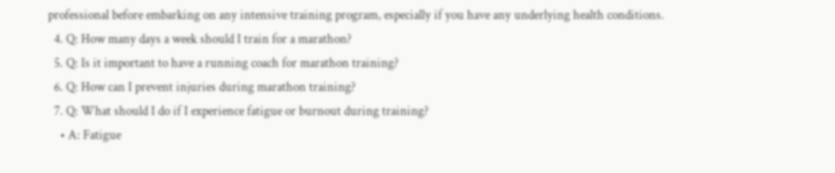professional before embarking on any intensive training program, especially if you have any underlying health conditions.
  4. Q: How many days a week should I train for a marathon?
  5. Q: Is it important to have a running coach for marathon training?
  6. Q: How can I prevent injuries during marathon training?
  7. Q: What should I do if I experience fatigue or burnout during training?
    • A: Fatigue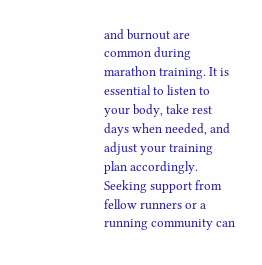and burnout are common during marathon training. It is essential to listen to your body, take rest days when needed, and adjust your training plan accordingly. Seeking support from fellow runners or a running community can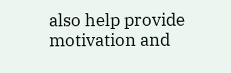also help provide motivation and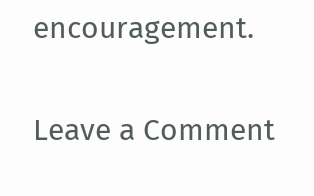encouragement.

Leave a Comment